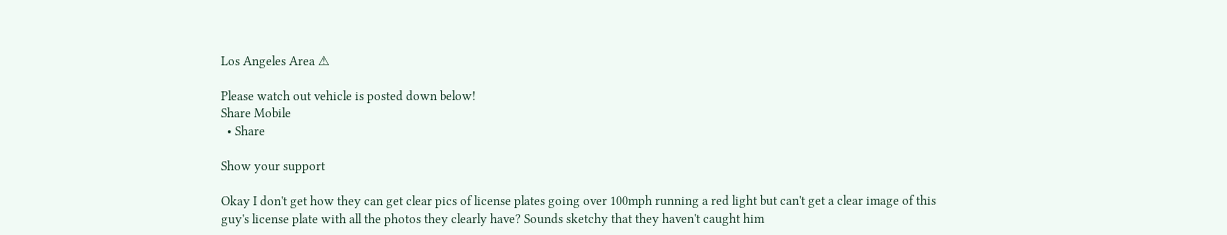Los Angeles Area ⚠

Please watch out vehicle is posted down below!
Share Mobile
  • Share

Show your support

Okay I don't get how they can get clear pics of license plates going over 100mph running a red light but can't get a clear image of this guy's license plate with all the photos they clearly have? Sounds sketchy that they haven't caught him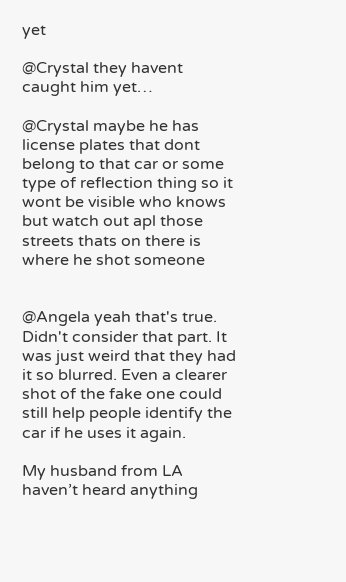yet

@Crystal they havent caught him yet…

@Crystal maybe he has license plates that dont belong to that car or some type of reflection thing so it wont be visible who knows but watch out apl those streets thats on there is where he shot someone


@Angela yeah that's true. Didn't consider that part. It was just weird that they had it so blurred. Even a clearer shot of the fake one could still help people identify the car if he uses it again.

My husband from LA haven’t heard anything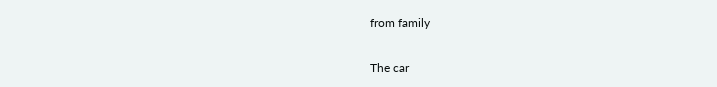from family

The car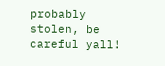probably stolen, be careful yall!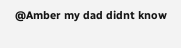@Amber my dad didnt know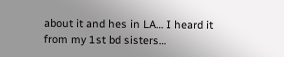about it and hes in LA… I heard it from my 1st bd sisters…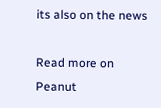its also on the news

Read more on Peanut